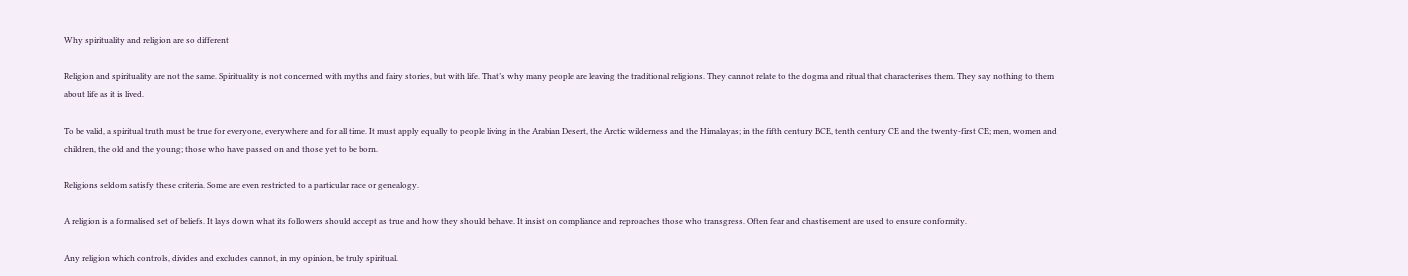Why spirituality and religion are so different

Religion and spirituality are not the same. Spirituality is not concerned with myths and fairy stories, but with life. That’s why many people are leaving the traditional religions. They cannot relate to the dogma and ritual that characterises them. They say nothing to them about life as it is lived.

To be valid, a spiritual truth must be true for everyone, everywhere and for all time. It must apply equally to people living in the Arabian Desert, the Arctic wilderness and the Himalayas; in the fifth century BCE, tenth century CE and the twenty-first CE; men, women and children, the old and the young; those who have passed on and those yet to be born.

Religions seldom satisfy these criteria. Some are even restricted to a particular race or genealogy.

A religion is a formalised set of beliefs. It lays down what its followers should accept as true and how they should behave. It insist on compliance and reproaches those who transgress. Often fear and chastisement are used to ensure conformity.

Any religion which controls, divides and excludes cannot, in my opinion, be truly spiritual.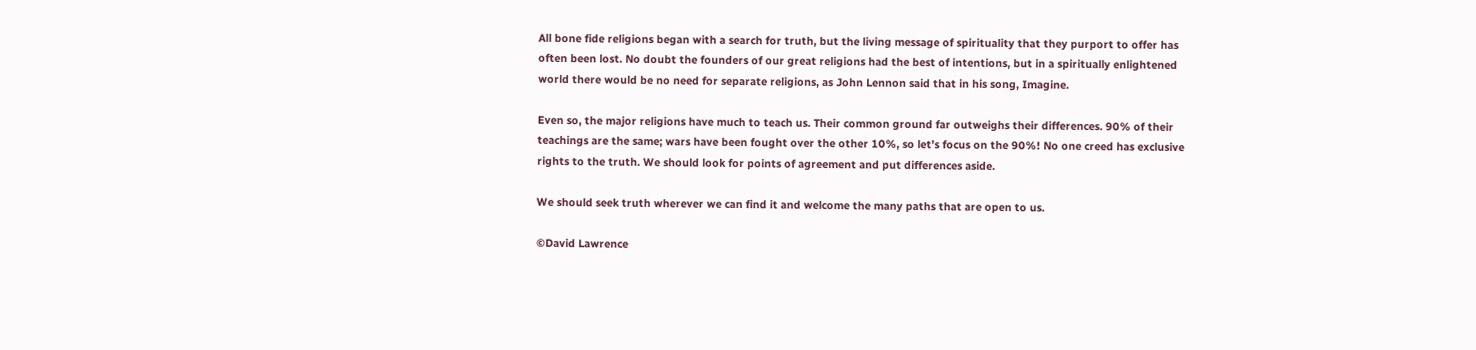All bone fide religions began with a search for truth, but the living message of spirituality that they purport to offer has often been lost. No doubt the founders of our great religions had the best of intentions, but in a spiritually enlightened world there would be no need for separate religions, as John Lennon said that in his song, Imagine.

Even so, the major religions have much to teach us. Their common ground far outweighs their differences. 90% of their teachings are the same; wars have been fought over the other 10%, so let’s focus on the 90%! No one creed has exclusive rights to the truth. We should look for points of agreement and put differences aside.

We should seek truth wherever we can find it and welcome the many paths that are open to us.

©David Lawrence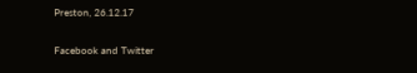Preston, 26.12.17

Facebook and Twitter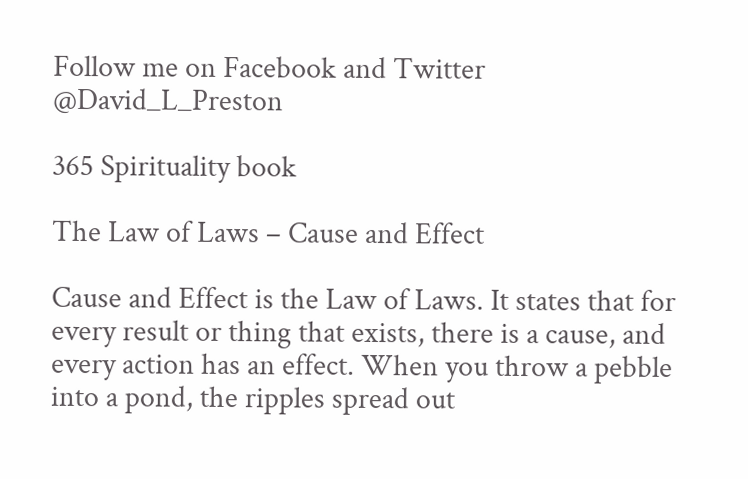Follow me on Facebook and Twitter @David_L_Preston

365 Spirituality book

The Law of Laws – Cause and Effect

Cause and Effect is the Law of Laws. It states that for every result or thing that exists, there is a cause, and every action has an effect. When you throw a pebble into a pond, the ripples spread out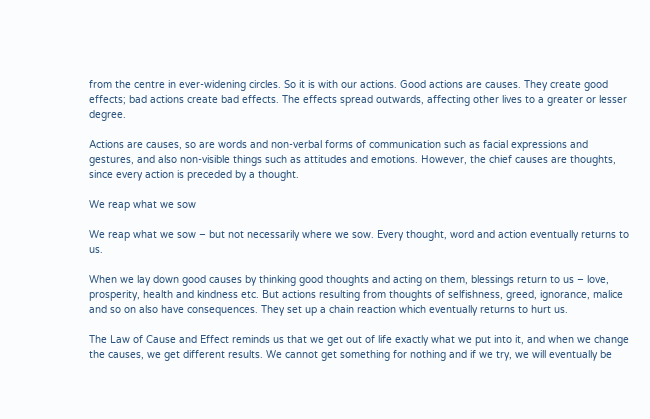from the centre in ever-widening circles. So it is with our actions. Good actions are causes. They create good effects; bad actions create bad effects. The effects spread outwards, affecting other lives to a greater or lesser degree.

Actions are causes, so are words and non-verbal forms of communication such as facial expressions and gestures, and also non-visible things such as attitudes and emotions. However, the chief causes are thoughts, since every action is preceded by a thought.

We reap what we sow

We reap what we sow – but not necessarily where we sow. Every thought, word and action eventually returns to us.

When we lay down good causes by thinking good thoughts and acting on them, blessings return to us – love, prosperity, health and kindness etc. But actions resulting from thoughts of selfishness, greed, ignorance, malice and so on also have consequences. They set up a chain reaction which eventually returns to hurt us.

The Law of Cause and Effect reminds us that we get out of life exactly what we put into it, and when we change the causes, we get different results. We cannot get something for nothing and if we try, we will eventually be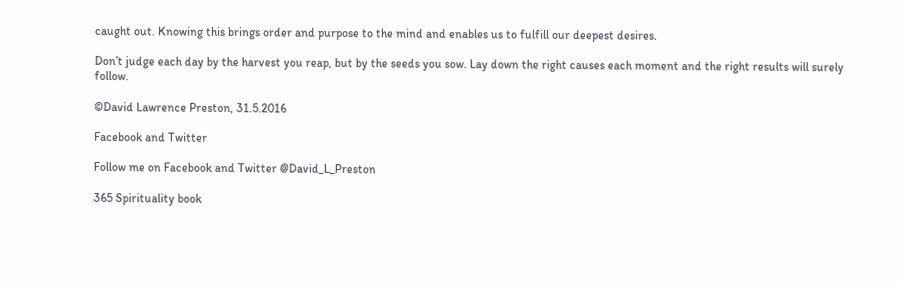caught out. Knowing this brings order and purpose to the mind and enables us to fulfill our deepest desires.

Don’t judge each day by the harvest you reap, but by the seeds you sow. Lay down the right causes each moment and the right results will surely follow.

©David Lawrence Preston, 31.5.2016

Facebook and Twitter

Follow me on Facebook and Twitter @David_L_Preston

365 Spirituality book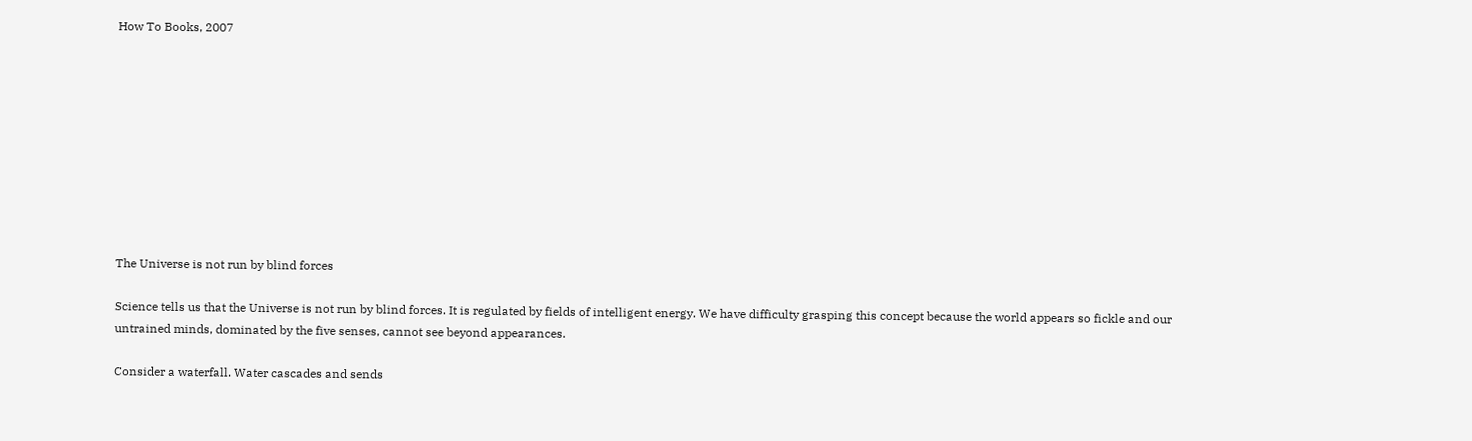How To Books, 2007










The Universe is not run by blind forces

Science tells us that the Universe is not run by blind forces. It is regulated by fields of intelligent energy. We have difficulty grasping this concept because the world appears so fickle and our untrained minds, dominated by the five senses, cannot see beyond appearances.

Consider a waterfall. Water cascades and sends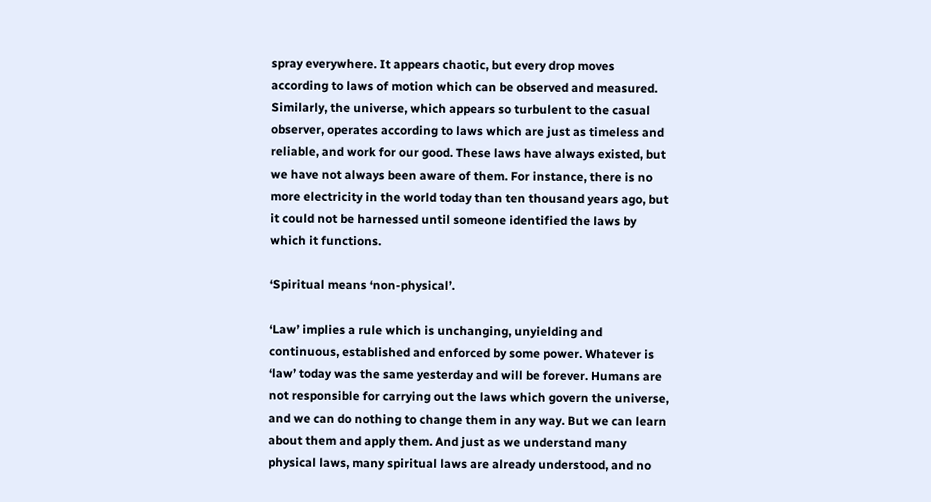spray everywhere. It appears chaotic, but every drop moves according to laws of motion which can be observed and measured.  Similarly, the universe, which appears so turbulent to the casual observer, operates according to laws which are just as timeless and reliable, and work for our good. These laws have always existed, but we have not always been aware of them. For instance, there is no more electricity in the world today than ten thousand years ago, but it could not be harnessed until someone identified the laws by which it functions.

‘Spiritual means ‘non-physical’.

‘Law’ implies a rule which is unchanging, unyielding and continuous, established and enforced by some power. Whatever is ‘law’ today was the same yesterday and will be forever. Humans are not responsible for carrying out the laws which govern the universe, and we can do nothing to change them in any way. But we can learn about them and apply them. And just as we understand many physical laws, many spiritual laws are already understood, and no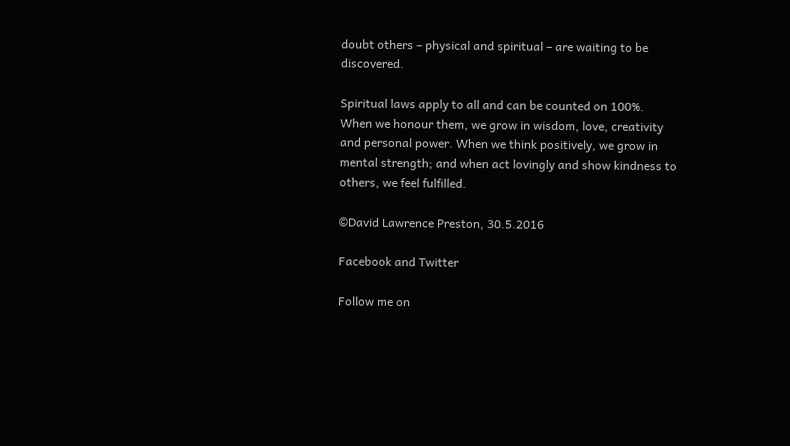doubt others – physical and spiritual – are waiting to be discovered.

Spiritual laws apply to all and can be counted on 100%. When we honour them, we grow in wisdom, love, creativity and personal power. When we think positively, we grow in mental strength; and when act lovingly and show kindness to others, we feel fulfilled.

©David Lawrence Preston, 30.5.2016

Facebook and Twitter

Follow me on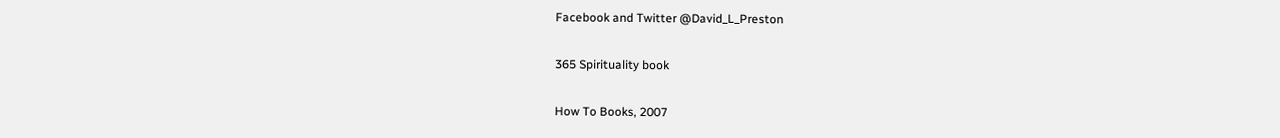Facebook and Twitter @David_L_Preston

365 Spirituality book

How To Books, 2007